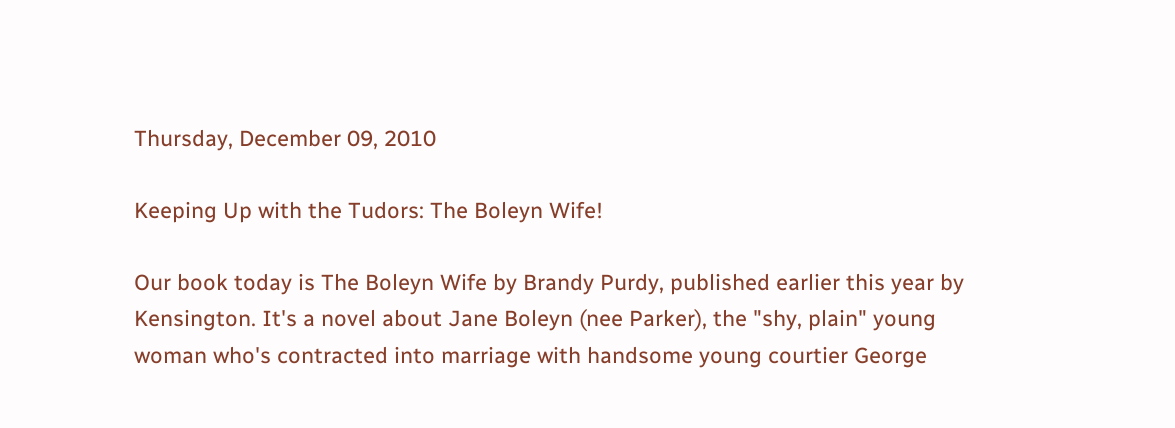Thursday, December 09, 2010

Keeping Up with the Tudors: The Boleyn Wife!

Our book today is The Boleyn Wife by Brandy Purdy, published earlier this year by Kensington. It's a novel about Jane Boleyn (nee Parker), the "shy, plain" young woman who's contracted into marriage with handsome young courtier George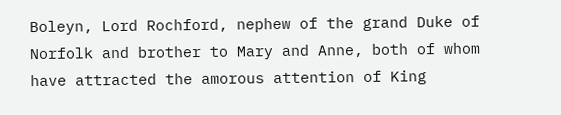Boleyn, Lord Rochford, nephew of the grand Duke of Norfolk and brother to Mary and Anne, both of whom have attracted the amorous attention of King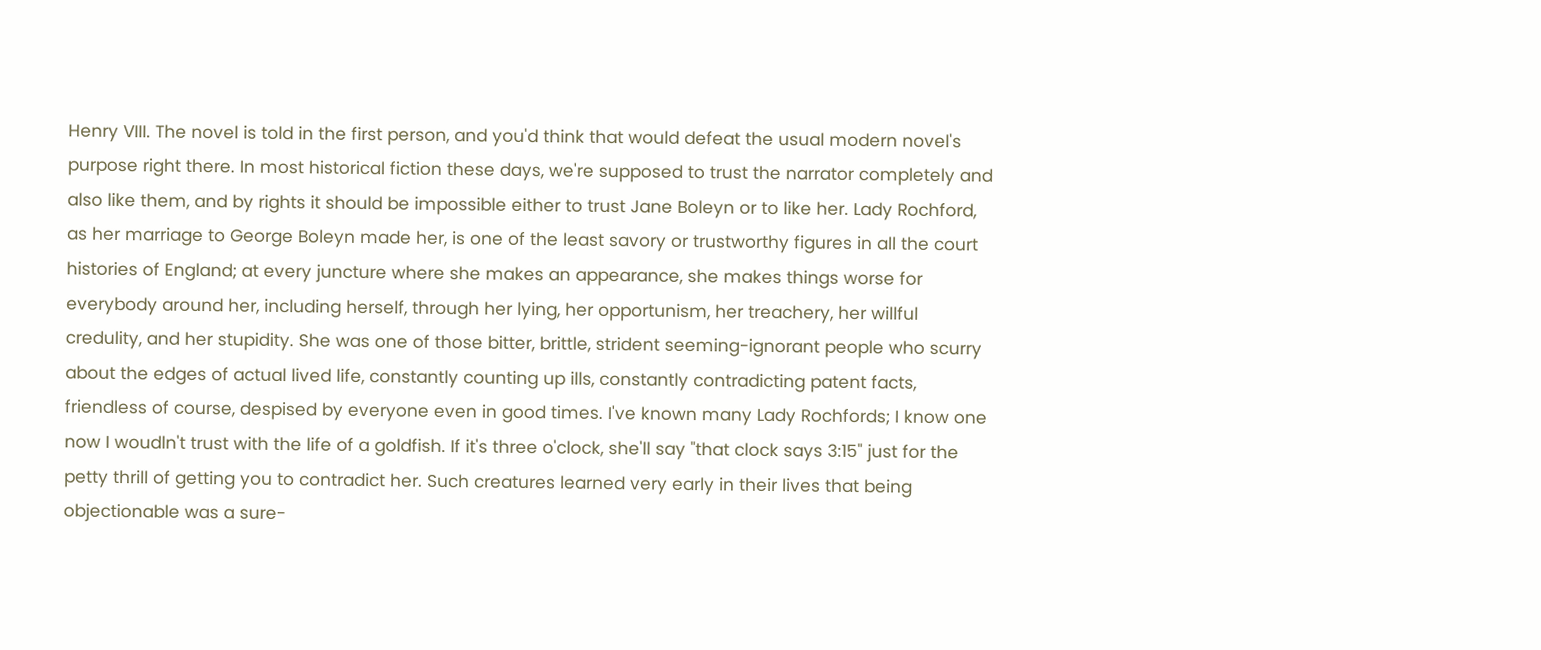Henry VIII. The novel is told in the first person, and you'd think that would defeat the usual modern novel's purpose right there. In most historical fiction these days, we're supposed to trust the narrator completely and also like them, and by rights it should be impossible either to trust Jane Boleyn or to like her. Lady Rochford, as her marriage to George Boleyn made her, is one of the least savory or trustworthy figures in all the court histories of England; at every juncture where she makes an appearance, she makes things worse for everybody around her, including herself, through her lying, her opportunism, her treachery, her willful credulity, and her stupidity. She was one of those bitter, brittle, strident seeming-ignorant people who scurry about the edges of actual lived life, constantly counting up ills, constantly contradicting patent facts, friendless of course, despised by everyone even in good times. I've known many Lady Rochfords; I know one now I woudln't trust with the life of a goldfish. If it's three o'clock, she'll say "that clock says 3:15" just for the petty thrill of getting you to contradict her. Such creatures learned very early in their lives that being objectionable was a sure-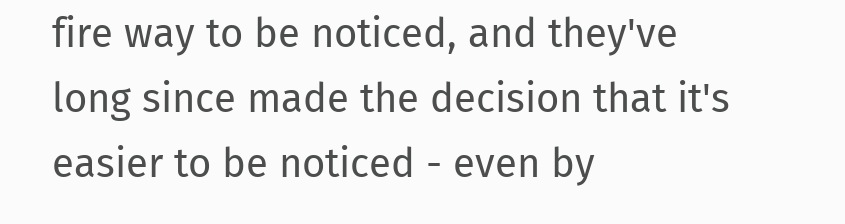fire way to be noticed, and they've long since made the decision that it's easier to be noticed - even by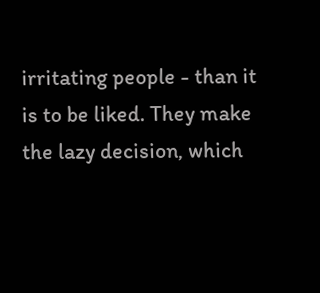irritating people - than it is to be liked. They make the lazy decision, which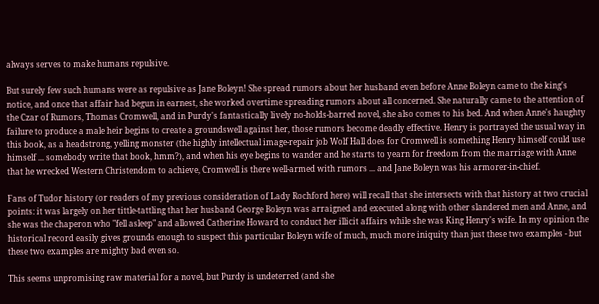always serves to make humans repulsive.

But surely few such humans were as repulsive as Jane Boleyn! She spread rumors about her husband even before Anne Boleyn came to the king's notice, and once that affair had begun in earnest, she worked overtime spreading rumors about all concerned. She naturally came to the attention of the Czar of Rumors, Thomas Cromwell, and in Purdy's fantastically lively no-holds-barred novel, she also comes to his bed. And when Anne's haughty failure to produce a male heir begins to create a groundswell against her, those rumors become deadly effective. Henry is portrayed the usual way in this book, as a headstrong, yelling monster (the highly intellectual image-repair job Wolf Hall does for Cromwell is something Henry himself could use himself ... somebody write that book, hmm?), and when his eye begins to wander and he starts to yearn for freedom from the marriage with Anne that he wrecked Western Christendom to achieve, Cromwell is there well-armed with rumors ... and Jane Boleyn was his armorer-in-chief.

Fans of Tudor history (or readers of my previous consideration of Lady Rochford here) will recall that she intersects with that history at two crucial points: it was largely on her tittle-tattling that her husband George Boleyn was arraigned and executed along with other slandered men and Anne, and she was the chaperon who "fell asleep" and allowed Catherine Howard to conduct her illicit affairs while she was King Henry's wife. In my opinion the historical record easily gives grounds enough to suspect this particular Boleyn wife of much, much more iniquity than just these two examples - but these two examples are mighty bad even so.

This seems unpromising raw material for a novel, but Purdy is undeterred (and she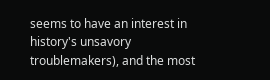seems to have an interest in history's unsavory troublemakers), and the most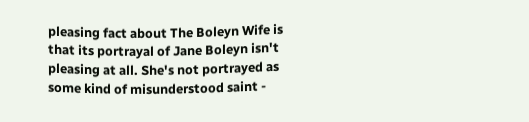pleasing fact about The Boleyn Wife is that its portrayal of Jane Boleyn isn't pleasing at all. She's not portrayed as some kind of misunderstood saint -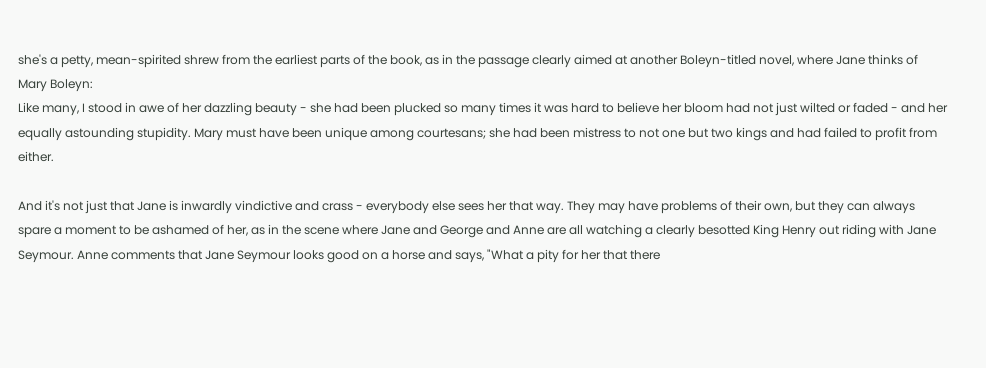she's a petty, mean-spirited shrew from the earliest parts of the book, as in the passage clearly aimed at another Boleyn-titled novel, where Jane thinks of Mary Boleyn:
Like many, I stood in awe of her dazzling beauty - she had been plucked so many times it was hard to believe her bloom had not just wilted or faded - and her equally astounding stupidity. Mary must have been unique among courtesans; she had been mistress to not one but two kings and had failed to profit from either.

And it's not just that Jane is inwardly vindictive and crass - everybody else sees her that way. They may have problems of their own, but they can always spare a moment to be ashamed of her, as in the scene where Jane and George and Anne are all watching a clearly besotted King Henry out riding with Jane Seymour. Anne comments that Jane Seymour looks good on a horse and says, "What a pity for her that there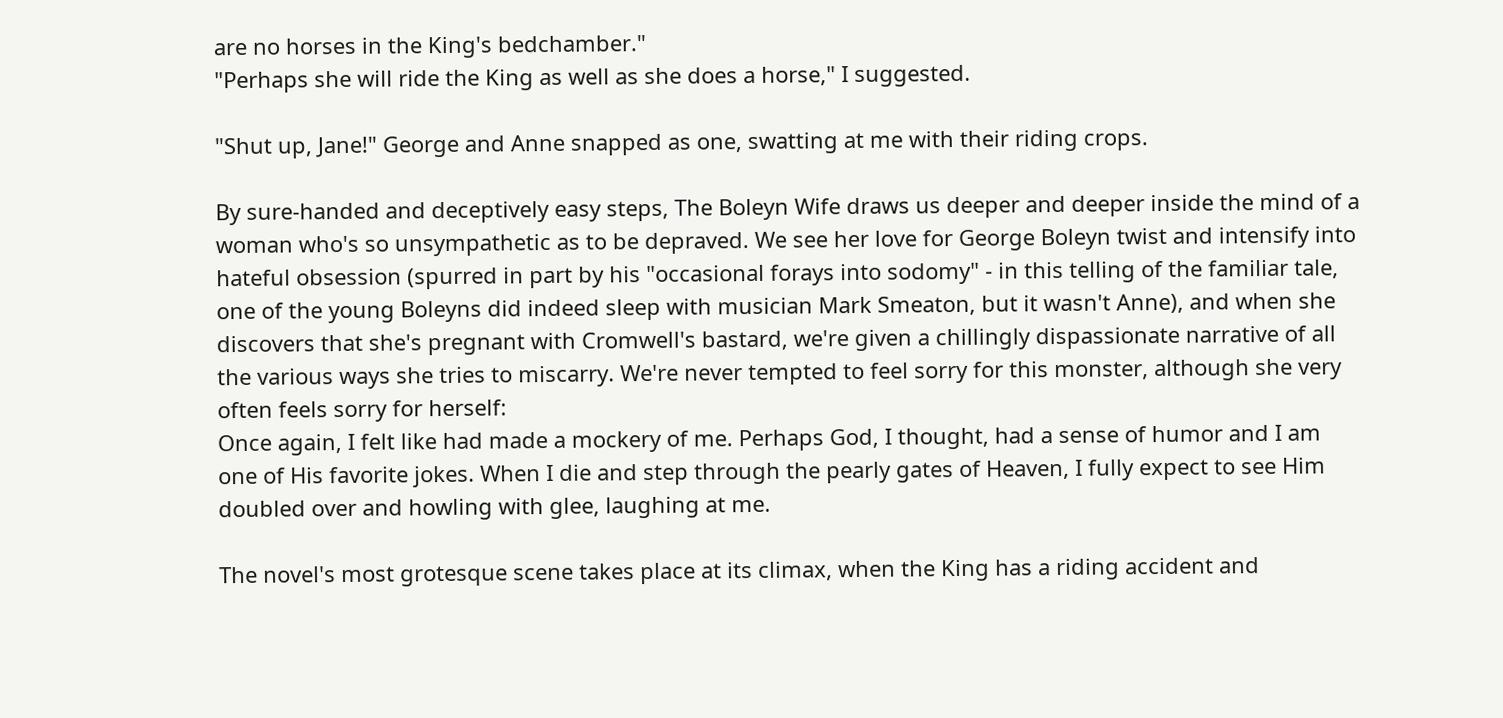are no horses in the King's bedchamber."
"Perhaps she will ride the King as well as she does a horse," I suggested.

"Shut up, Jane!" George and Anne snapped as one, swatting at me with their riding crops.

By sure-handed and deceptively easy steps, The Boleyn Wife draws us deeper and deeper inside the mind of a woman who's so unsympathetic as to be depraved. We see her love for George Boleyn twist and intensify into hateful obsession (spurred in part by his "occasional forays into sodomy" - in this telling of the familiar tale, one of the young Boleyns did indeed sleep with musician Mark Smeaton, but it wasn't Anne), and when she discovers that she's pregnant with Cromwell's bastard, we're given a chillingly dispassionate narrative of all the various ways she tries to miscarry. We're never tempted to feel sorry for this monster, although she very often feels sorry for herself:
Once again, I felt like had made a mockery of me. Perhaps God, I thought, had a sense of humor and I am one of His favorite jokes. When I die and step through the pearly gates of Heaven, I fully expect to see Him doubled over and howling with glee, laughing at me.

The novel's most grotesque scene takes place at its climax, when the King has a riding accident and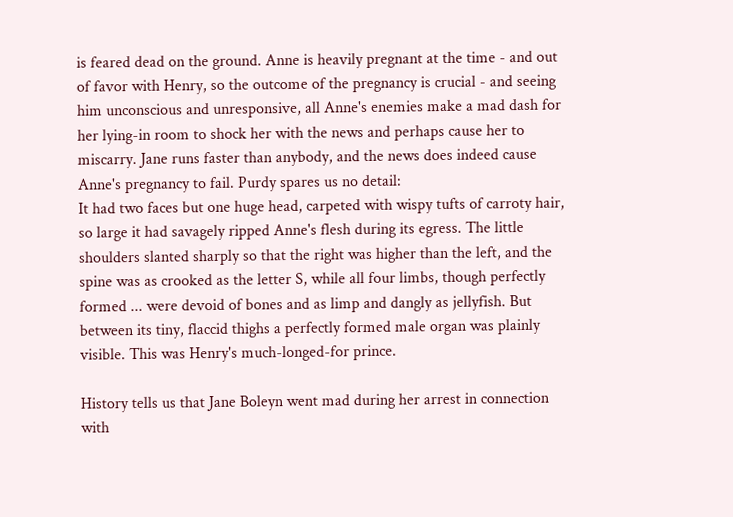is feared dead on the ground. Anne is heavily pregnant at the time - and out of favor with Henry, so the outcome of the pregnancy is crucial - and seeing him unconscious and unresponsive, all Anne's enemies make a mad dash for her lying-in room to shock her with the news and perhaps cause her to miscarry. Jane runs faster than anybody, and the news does indeed cause Anne's pregnancy to fail. Purdy spares us no detail:
It had two faces but one huge head, carpeted with wispy tufts of carroty hair, so large it had savagely ripped Anne's flesh during its egress. The little shoulders slanted sharply so that the right was higher than the left, and the spine was as crooked as the letter S, while all four limbs, though perfectly formed ... were devoid of bones and as limp and dangly as jellyfish. But between its tiny, flaccid thighs a perfectly formed male organ was plainly visible. This was Henry's much-longed-for prince.

History tells us that Jane Boleyn went mad during her arrest in connection with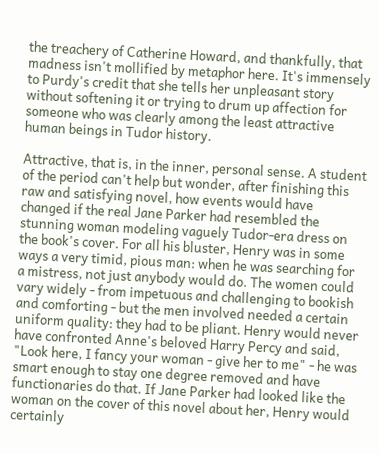the treachery of Catherine Howard, and thankfully, that madness isn't mollified by metaphor here. It's immensely to Purdy's credit that she tells her unpleasant story without softening it or trying to drum up affection for someone who was clearly among the least attractive human beings in Tudor history.

Attractive, that is, in the inner, personal sense. A student of the period can't help but wonder, after finishing this raw and satisfying novel, how events would have changed if the real Jane Parker had resembled the stunning woman modeling vaguely Tudor-era dress on the book's cover. For all his bluster, Henry was in some ways a very timid, pious man: when he was searching for a mistress, not just anybody would do. The women could vary widely - from impetuous and challenging to bookish and comforting - but the men involved needed a certain uniform quality: they had to be pliant. Henry would never have confronted Anne's beloved Harry Percy and said, "Look here, I fancy your woman - give her to me" - he was smart enough to stay one degree removed and have functionaries do that. If Jane Parker had looked like the woman on the cover of this novel about her, Henry would certainly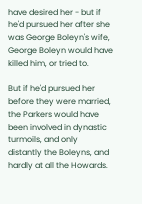have desired her - but if he'd pursued her after she was George Boleyn's wife, George Boleyn would have killed him, or tried to.

But if he'd pursued her before they were married, the Parkers would have been involved in dynastic turmoils, and only distantly the Boleyns, and hardly at all the Howards.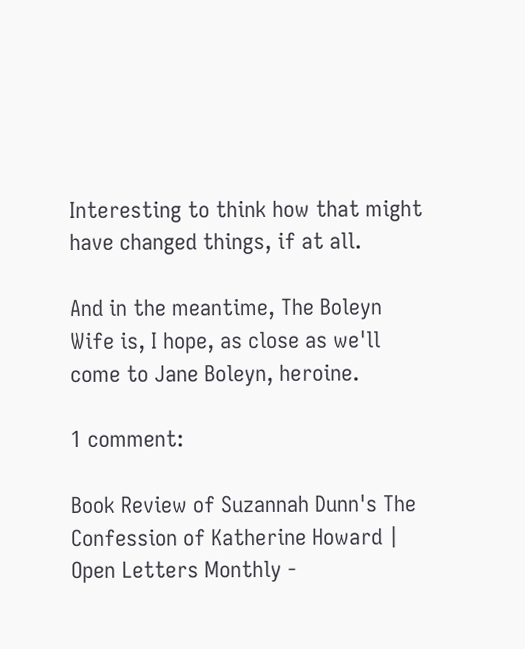Interesting to think how that might have changed things, if at all.

And in the meantime, The Boleyn Wife is, I hope, as close as we'll come to Jane Boleyn, heroine.

1 comment:

Book Review of Suzannah Dunn's The Confession of Katherine Howard | Open Letters Monthly -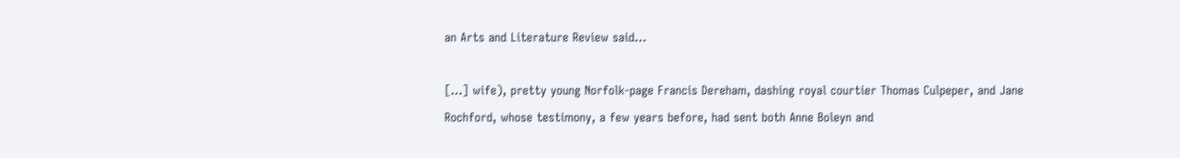an Arts and Literature Review said...

[...] wife), pretty young Norfolk-page Francis Dereham, dashing royal courtier Thomas Culpeper, and Jane Rochford, whose testimony, a few years before, had sent both Anne Boleyn and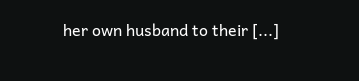her own husband to their [...]